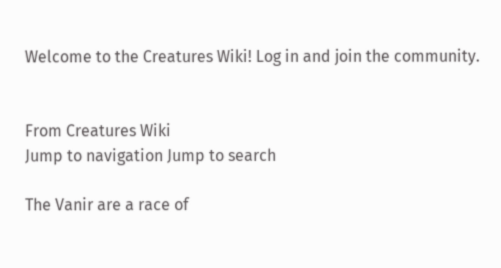Welcome to the Creatures Wiki! Log in and join the community.


From Creatures Wiki
Jump to navigation Jump to search

The Vanir are a race of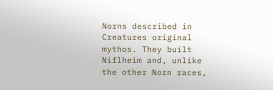Norns described in Creatures original mythos. They built Niflheim and, unlike the other Norn races,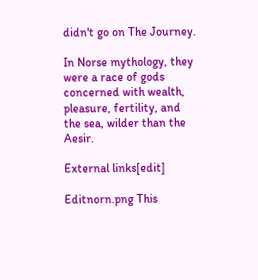didn't go on The Journey.

In Norse mythology, they were a race of gods concerned with wealth, pleasure, fertility, and the sea, wilder than the Aesir.

External links[edit]

Editnorn.png This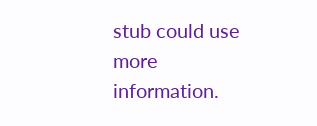stub could use more information.